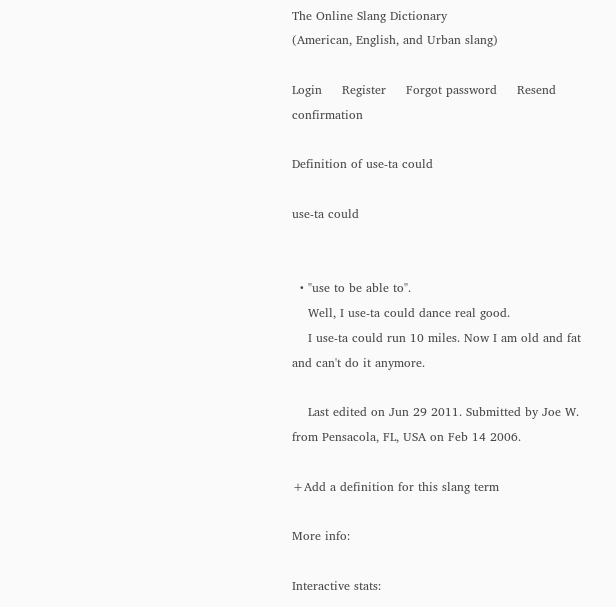The Online Slang Dictionary
(American, English, and Urban slang)

Login     Register     Forgot password     Resend confirmation

Definition of use-ta could

use-ta could


  • "use to be able to".
    Well, I use-ta could dance real good.
    I use-ta could run 10 miles. Now I am old and fat and can't do it anymore.

    Last edited on Jun 29 2011. Submitted by Joe W. from Pensacola, FL, USA on Feb 14 2006.

+Add a definition for this slang term

More info:

Interactive stats: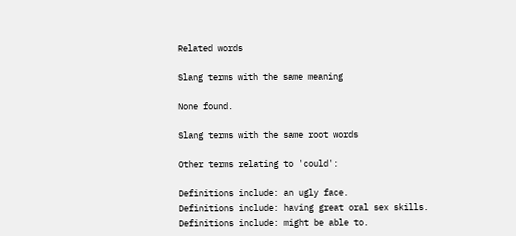Related words

Slang terms with the same meaning

None found.

Slang terms with the same root words

Other terms relating to 'could':

Definitions include: an ugly face.
Definitions include: having great oral sex skills.
Definitions include: might be able to.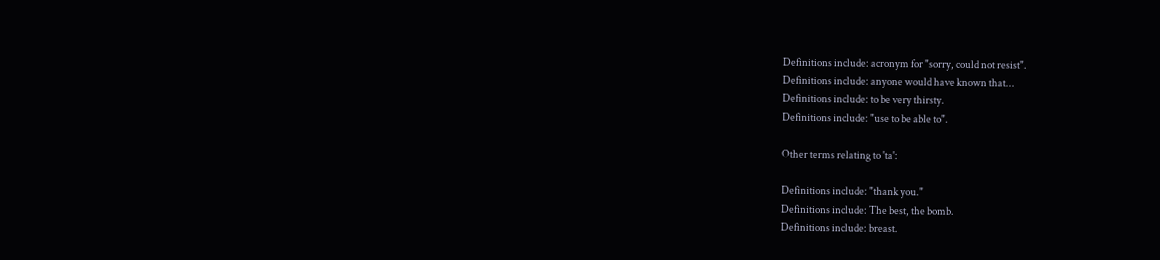Definitions include: acronym for "sorry, could not resist".
Definitions include: anyone would have known that...
Definitions include: to be very thirsty.
Definitions include: "use to be able to".

Other terms relating to 'ta':

Definitions include: "thank you."
Definitions include: The best, the bomb.
Definitions include: breast.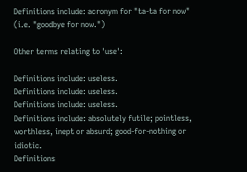Definitions include: acronym for "ta-ta for now" (i.e. "goodbye for now.")

Other terms relating to 'use':

Definitions include: useless.
Definitions include: useless.
Definitions include: useless.
Definitions include: absolutely futile; pointless, worthless, inept or absurd; good-for-nothing or idiotic.
Definitions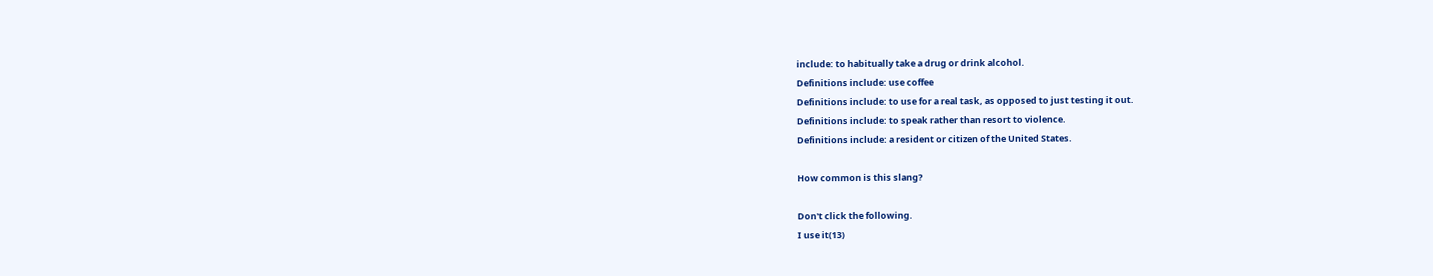include: to habitually take a drug or drink alcohol.
Definitions include: use coffee
Definitions include: to use for a real task, as opposed to just testing it out.
Definitions include: to speak rather than resort to violence.
Definitions include: a resident or citizen of the United States.

How common is this slang?

Don't click the following.
I use it(13)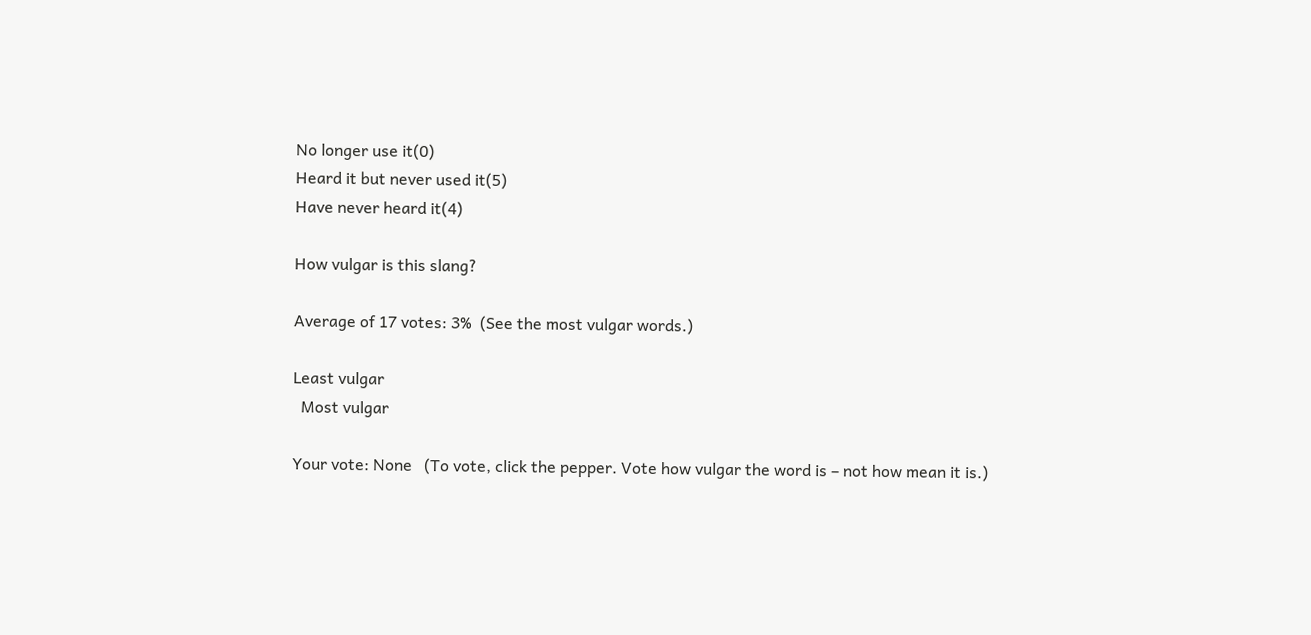No longer use it(0)
Heard it but never used it(5)
Have never heard it(4)

How vulgar is this slang?

Average of 17 votes: 3%  (See the most vulgar words.)

Least vulgar
  Most vulgar

Your vote: None   (To vote, click the pepper. Vote how vulgar the word is – not how mean it is.)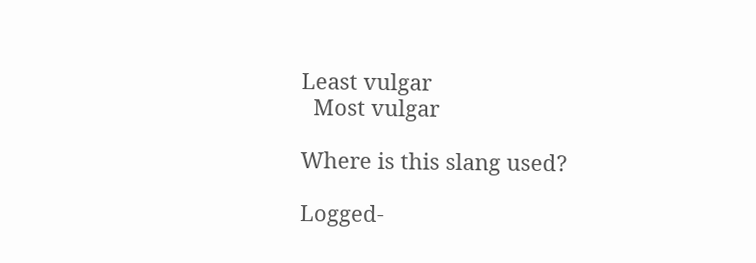Least vulgar
  Most vulgar

Where is this slang used?

Logged-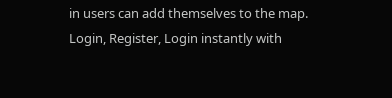in users can add themselves to the map. Login, Register, Login instantly with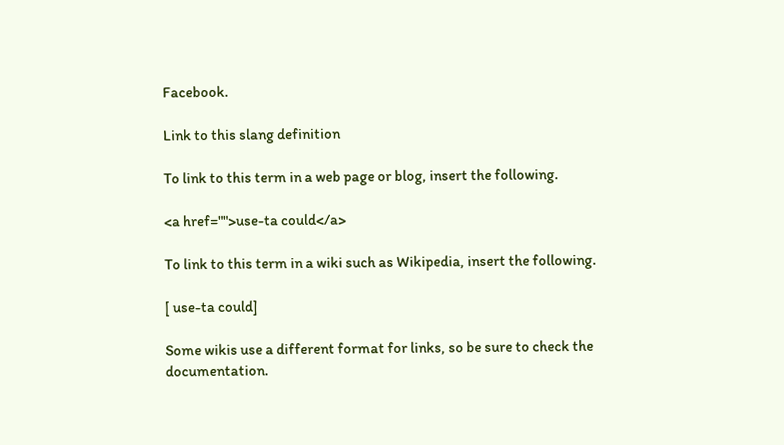Facebook.

Link to this slang definition

To link to this term in a web page or blog, insert the following.

<a href="">use-ta could</a>

To link to this term in a wiki such as Wikipedia, insert the following.

[ use-ta could]

Some wikis use a different format for links, so be sure to check the documentation.